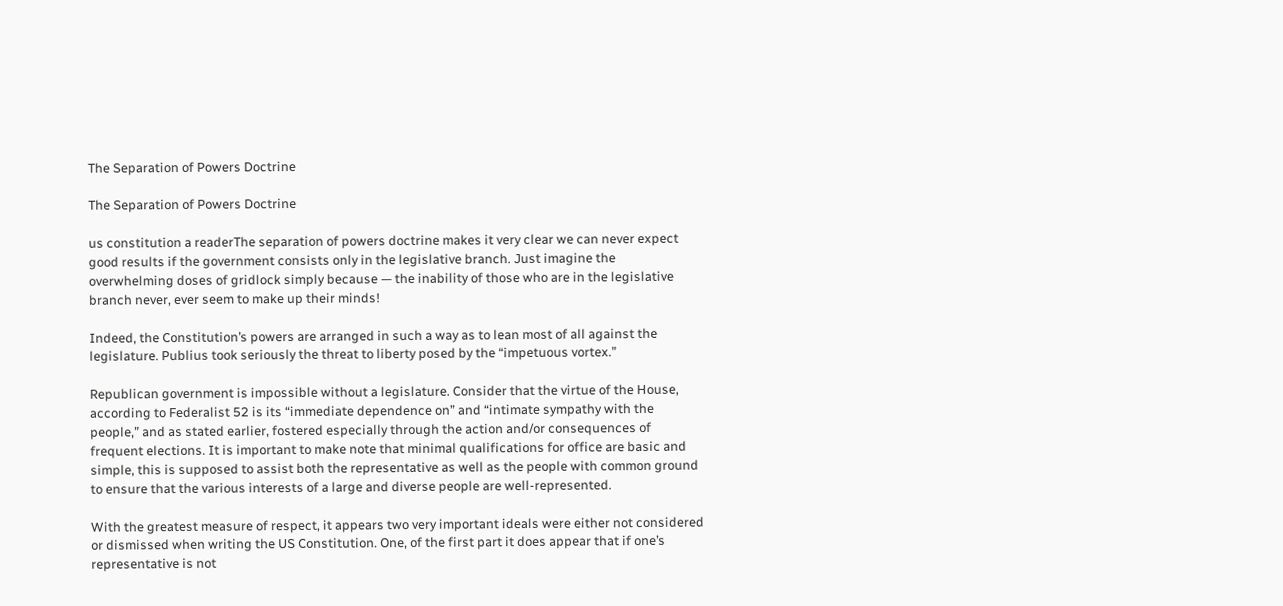The Separation of Powers Doctrine

The Separation of Powers Doctrine

us constitution a readerThe separation of powers doctrine makes it very clear we can never expect good results if the government consists only in the legislative branch. Just imagine the overwhelming doses of gridlock simply because — the inability of those who are in the legislative branch never, ever seem to make up their minds!

Indeed, the Constitution’s powers are arranged in such a way as to lean most of all against the legislature. Publius took seriously the threat to liberty posed by the “impetuous vortex.”

Republican government is impossible without a legislature. Consider that the virtue of the House, according to Federalist 52 is its “immediate dependence on” and “intimate sympathy with the people,” and as stated earlier, fostered especially through the action and/or consequences of frequent elections. It is important to make note that minimal qualifications for office are basic and simple, this is supposed to assist both the representative as well as the people with common ground to ensure that the various interests of a large and diverse people are well-represented.

With the greatest measure of respect, it appears two very important ideals were either not considered or dismissed when writing the US Constitution. One, of the first part it does appear that if one’s representative is not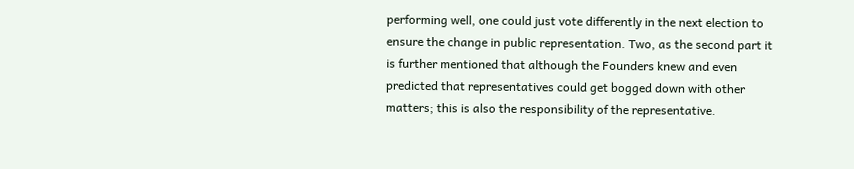performing well, one could just vote differently in the next election to ensure the change in public representation. Two, as the second part it is further mentioned that although the Founders knew and even predicted that representatives could get bogged down with other matters; this is also the responsibility of the representative.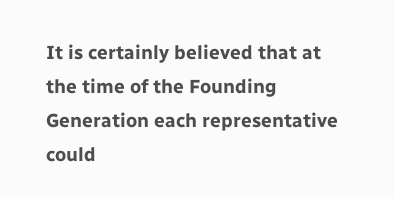It is certainly believed that at the time of the Founding Generation each representative could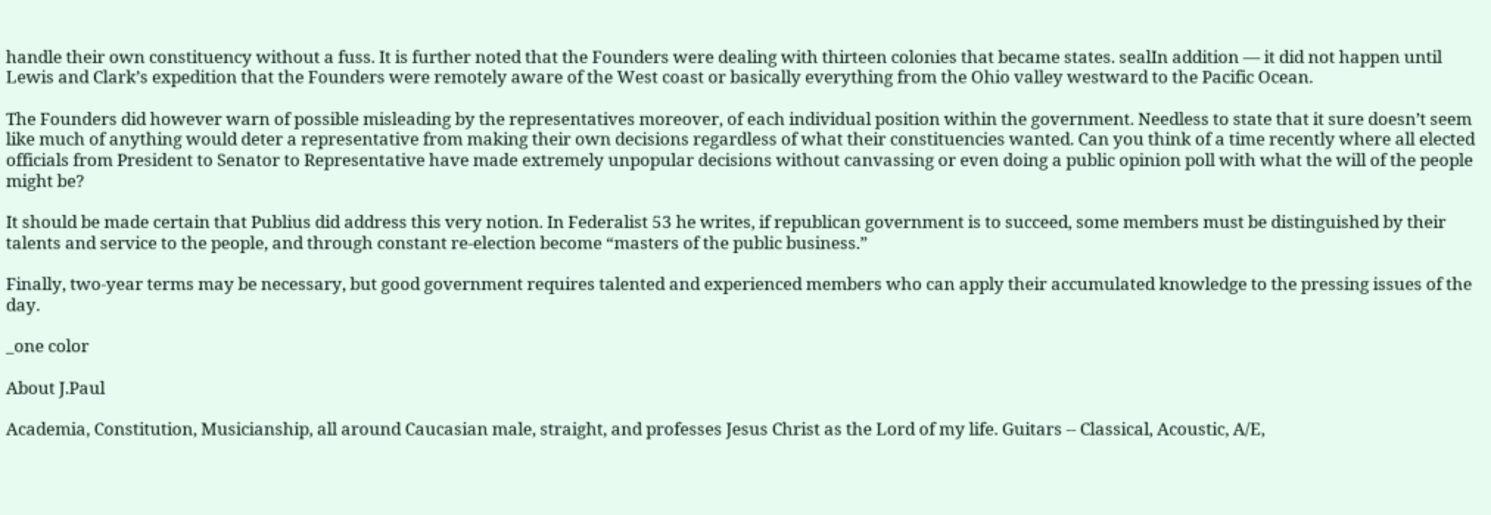handle their own constituency without a fuss. It is further noted that the Founders were dealing with thirteen colonies that became states. sealIn addition — it did not happen until Lewis and Clark’s expedition that the Founders were remotely aware of the West coast or basically everything from the Ohio valley westward to the Pacific Ocean.

The Founders did however warn of possible misleading by the representatives moreover, of each individual position within the government. Needless to state that it sure doesn’t seem like much of anything would deter a representative from making their own decisions regardless of what their constituencies wanted. Can you think of a time recently where all elected officials from President to Senator to Representative have made extremely unpopular decisions without canvassing or even doing a public opinion poll with what the will of the people might be?

It should be made certain that Publius did address this very notion. In Federalist 53 he writes, if republican government is to succeed, some members must be distinguished by their talents and service to the people, and through constant re-election become “masters of the public business.”

Finally, two-year terms may be necessary, but good government requires talented and experienced members who can apply their accumulated knowledge to the pressing issues of the day.

_one color

About J.Paul

Academia, Constitution, Musicianship, all around Caucasian male, straight, and professes Jesus Christ as the Lord of my life. Guitars -- Classical, Acoustic, A/E,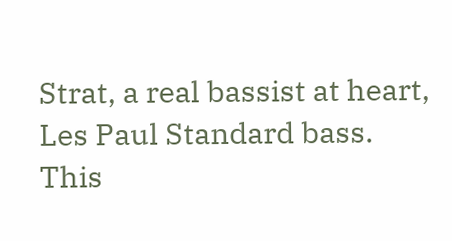Strat, a real bassist at heart, Les Paul Standard bass.
This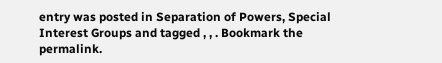entry was posted in Separation of Powers, Special Interest Groups and tagged , , . Bookmark the permalink.